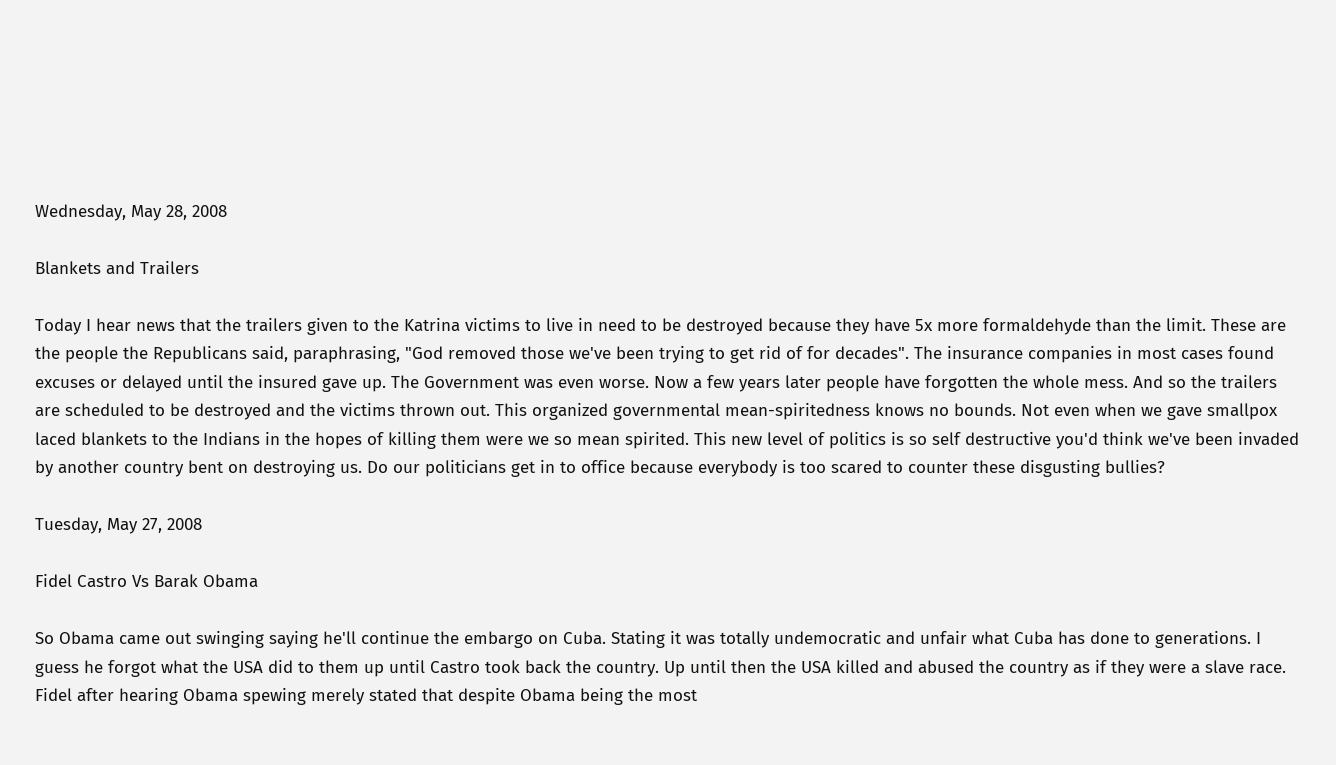Wednesday, May 28, 2008

Blankets and Trailers

Today I hear news that the trailers given to the Katrina victims to live in need to be destroyed because they have 5x more formaldehyde than the limit. These are the people the Republicans said, paraphrasing, "God removed those we've been trying to get rid of for decades". The insurance companies in most cases found excuses or delayed until the insured gave up. The Government was even worse. Now a few years later people have forgotten the whole mess. And so the trailers are scheduled to be destroyed and the victims thrown out. This organized governmental mean-spiritedness knows no bounds. Not even when we gave smallpox laced blankets to the Indians in the hopes of killing them were we so mean spirited. This new level of politics is so self destructive you'd think we've been invaded by another country bent on destroying us. Do our politicians get in to office because everybody is too scared to counter these disgusting bullies?

Tuesday, May 27, 2008

Fidel Castro Vs Barak Obama

So Obama came out swinging saying he'll continue the embargo on Cuba. Stating it was totally undemocratic and unfair what Cuba has done to generations. I guess he forgot what the USA did to them up until Castro took back the country. Up until then the USA killed and abused the country as if they were a slave race. Fidel after hearing Obama spewing merely stated that despite Obama being the most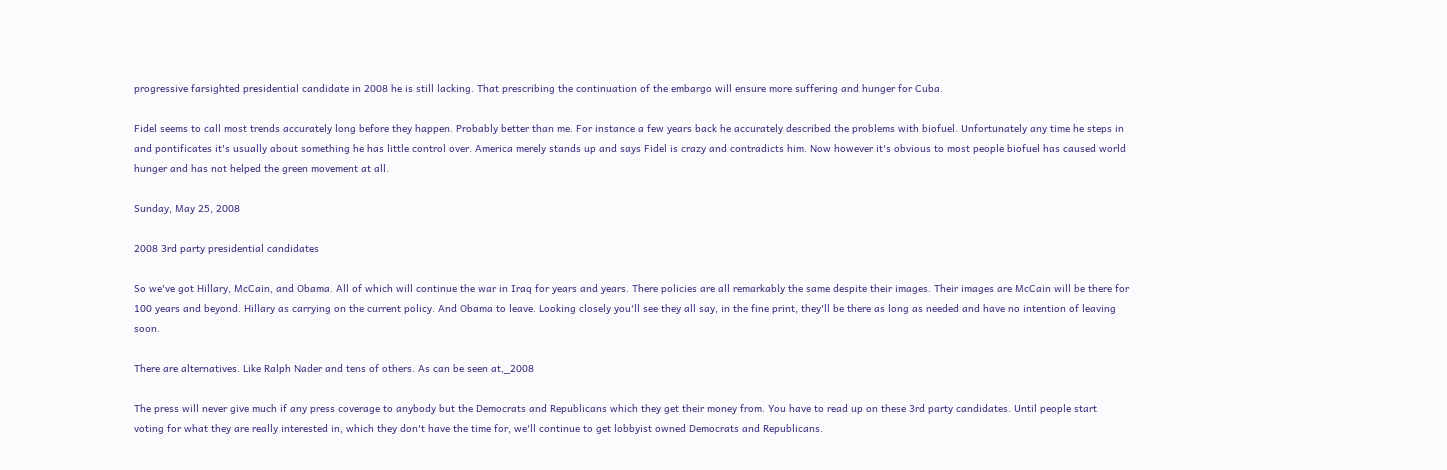progressive farsighted presidential candidate in 2008 he is still lacking. That prescribing the continuation of the embargo will ensure more suffering and hunger for Cuba.

Fidel seems to call most trends accurately long before they happen. Probably better than me. For instance a few years back he accurately described the problems with biofuel. Unfortunately any time he steps in and pontificates it's usually about something he has little control over. America merely stands up and says Fidel is crazy and contradicts him. Now however it's obvious to most people biofuel has caused world hunger and has not helped the green movement at all.

Sunday, May 25, 2008

2008 3rd party presidential candidates

So we've got Hillary, McCain, and Obama. All of which will continue the war in Iraq for years and years. There policies are all remarkably the same despite their images. Their images are McCain will be there for 100 years and beyond. Hillary as carrying on the current policy. And Obama to leave. Looking closely you'll see they all say, in the fine print, they'll be there as long as needed and have no intention of leaving soon.

There are alternatives. Like Ralph Nader and tens of others. As can be seen at,_2008

The press will never give much if any press coverage to anybody but the Democrats and Republicans which they get their money from. You have to read up on these 3rd party candidates. Until people start voting for what they are really interested in, which they don't have the time for, we'll continue to get lobbyist owned Democrats and Republicans.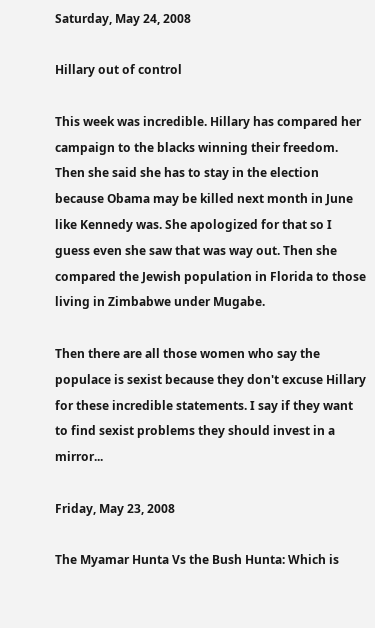Saturday, May 24, 2008

Hillary out of control

This week was incredible. Hillary has compared her campaign to the blacks winning their freedom. Then she said she has to stay in the election because Obama may be killed next month in June like Kennedy was. She apologized for that so I guess even she saw that was way out. Then she compared the Jewish population in Florida to those living in Zimbabwe under Mugabe.

Then there are all those women who say the populace is sexist because they don't excuse Hillary for these incredible statements. I say if they want to find sexist problems they should invest in a mirror...

Friday, May 23, 2008

The Myamar Hunta Vs the Bush Hunta: Which is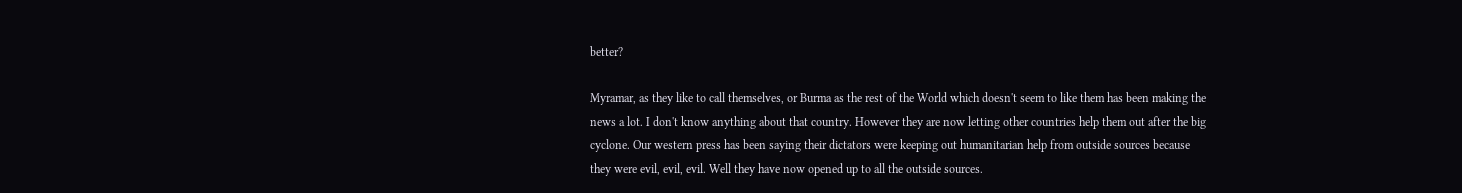better?

Myramar, as they like to call themselves, or Burma as the rest of the World which doesn't seem to like them has been making the news a lot. I don't know anything about that country. However they are now letting other countries help them out after the big cyclone. Our western press has been saying their dictators were keeping out humanitarian help from outside sources because they were evil, evil, evil. Well they have now opened up to all the outside sources.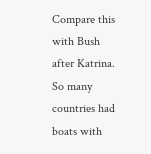Compare this with Bush after Katrina. So many countries had boats with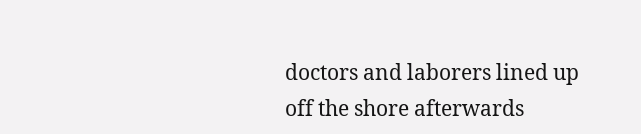doctors and laborers lined up off the shore afterwards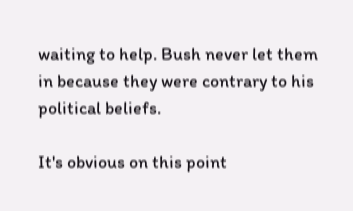waiting to help. Bush never let them in because they were contrary to his political beliefs.

It's obvious on this point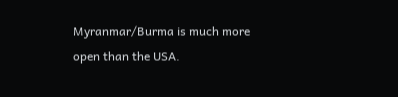Myranmar/Burma is much more open than the USA.